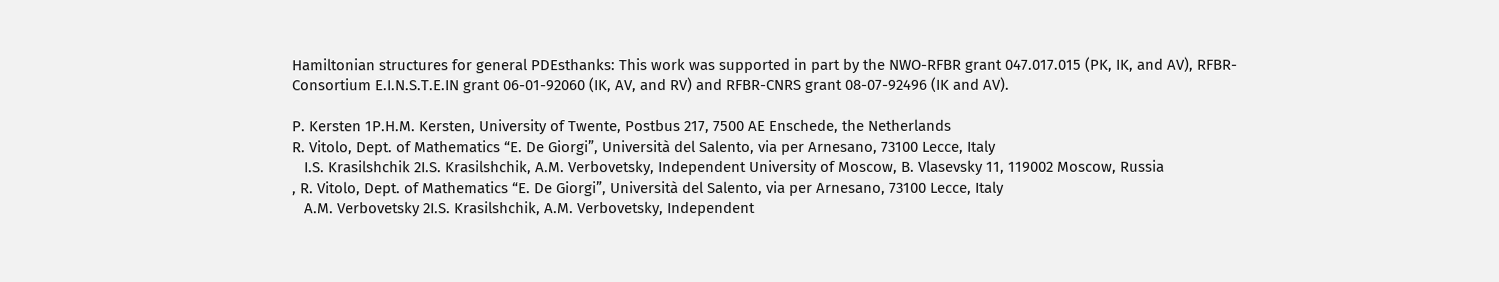Hamiltonian structures for general PDEsthanks: This work was supported in part by the NWO-RFBR grant 047.017.015 (PK, IK, and AV), RFBR-Consortium E.I.N.S.T.E.IN grant 06-01-92060 (IK, AV, and RV) and RFBR-CNRS grant 08-07-92496 (IK and AV).

P. Kersten 1P.H.M. Kersten, University of Twente, Postbus 217, 7500 AE Enschede, the Netherlands
R. Vitolo, Dept. of Mathematics “E. De Giorgi”, Università del Salento, via per Arnesano, 73100 Lecce, Italy
   I.S. Krasilshchik 2I.S. Krasilshchik, A.M. Verbovetsky, Independent University of Moscow, B. Vlasevsky 11, 119002 Moscow, Russia
, R. Vitolo, Dept. of Mathematics “E. De Giorgi”, Università del Salento, via per Arnesano, 73100 Lecce, Italy
   A.M. Verbovetsky 2I.S. Krasilshchik, A.M. Verbovetsky, Independent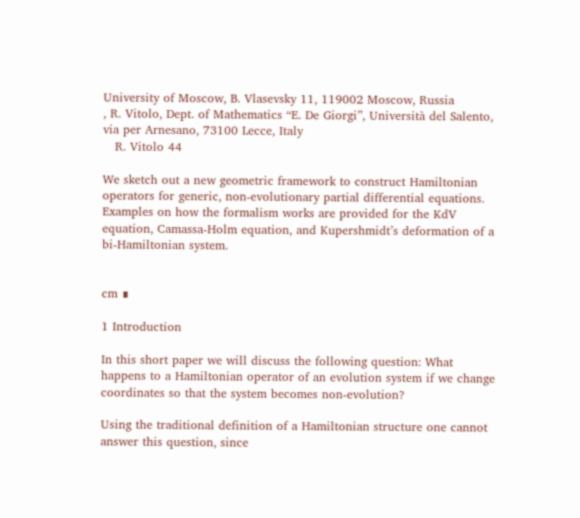University of Moscow, B. Vlasevsky 11, 119002 Moscow, Russia
, R. Vitolo, Dept. of Mathematics “E. De Giorgi”, Università del Salento, via per Arnesano, 73100 Lecce, Italy
   R. Vitolo 44

We sketch out a new geometric framework to construct Hamiltonian operators for generic, non-evolutionary partial differential equations. Examples on how the formalism works are provided for the KdV equation, Camassa-Holm equation, and Kupershmidt’s deformation of a bi-Hamiltonian system.


cm ∎

1 Introduction

In this short paper we will discuss the following question: What happens to a Hamiltonian operator of an evolution system if we change coordinates so that the system becomes non-evolution?

Using the traditional definition of a Hamiltonian structure one cannot answer this question, since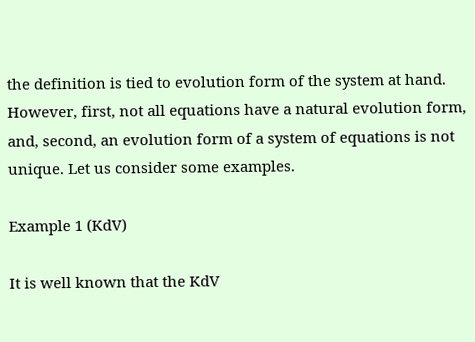the definition is tied to evolution form of the system at hand. However, first, not all equations have a natural evolution form, and, second, an evolution form of a system of equations is not unique. Let us consider some examples.

Example 1 (KdV)

It is well known that the KdV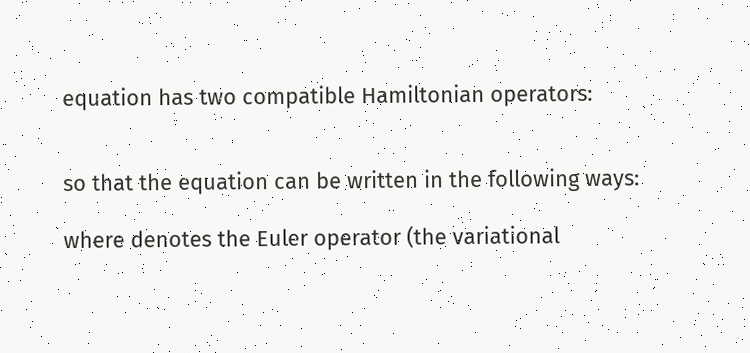equation has two compatible Hamiltonian operators:


so that the equation can be written in the following ways:

where denotes the Euler operator (the variational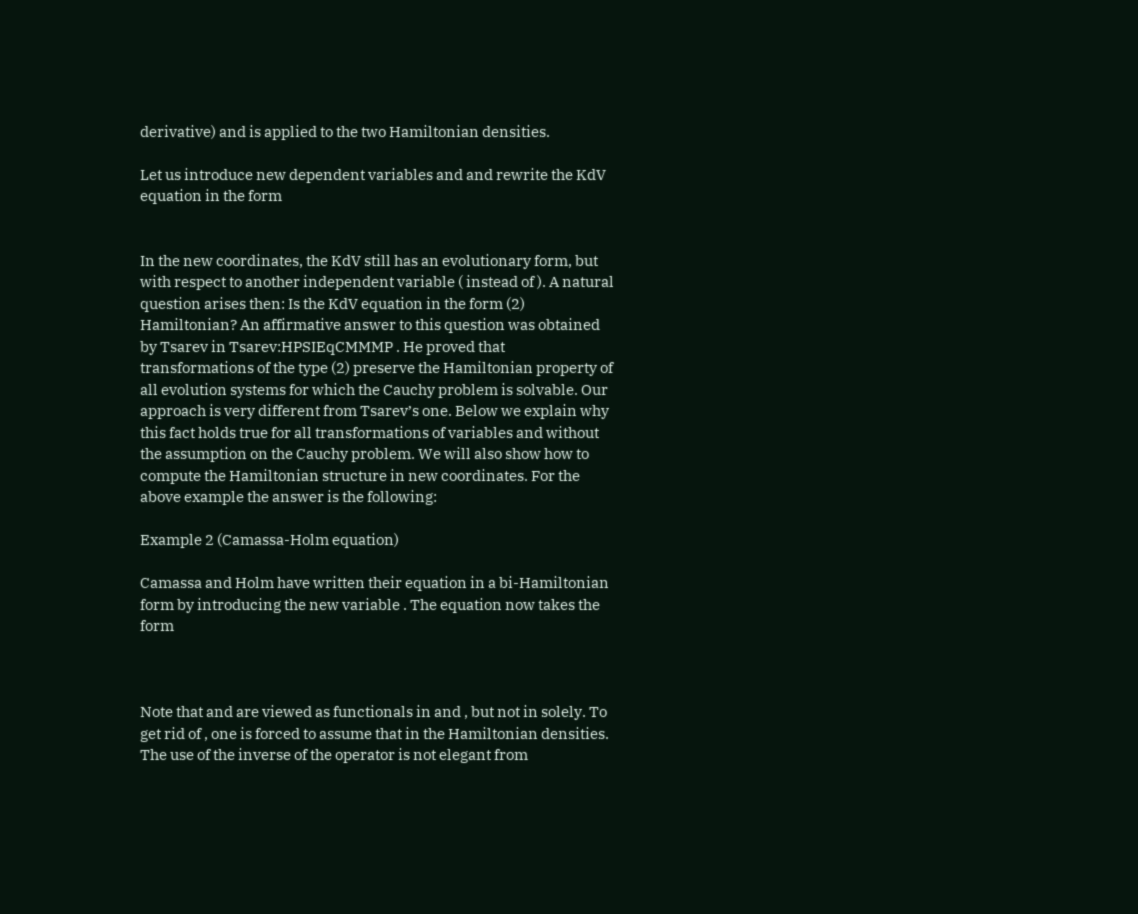derivative) and is applied to the two Hamiltonian densities.

Let us introduce new dependent variables and and rewrite the KdV equation in the form


In the new coordinates, the KdV still has an evolutionary form, but with respect to another independent variable ( instead of ). A natural question arises then: Is the KdV equation in the form (2) Hamiltonian? An affirmative answer to this question was obtained by Tsarev in Tsarev:HPSIEqCMMMP . He proved that transformations of the type (2) preserve the Hamiltonian property of all evolution systems for which the Cauchy problem is solvable. Our approach is very different from Tsarev’s one. Below we explain why this fact holds true for all transformations of variables and without the assumption on the Cauchy problem. We will also show how to compute the Hamiltonian structure in new coordinates. For the above example the answer is the following:

Example 2 (Camassa-Holm equation)

Camassa and Holm have written their equation in a bi-Hamiltonian form by introducing the new variable . The equation now takes the form



Note that and are viewed as functionals in and , but not in solely. To get rid of , one is forced to assume that in the Hamiltonian densities. The use of the inverse of the operator is not elegant from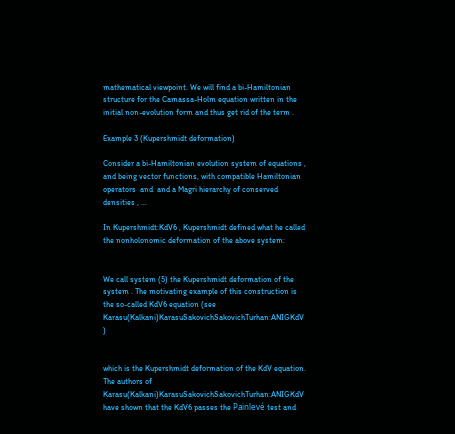mathematical viewpoint. We will find a bi-Hamiltonian structure for the Camassa-Holm equation written in the initial non-evolution form and thus get rid of the term .

Example 3 (Kupershmidt deformation)

Consider a bi-Hamiltonian evolution system of equations , and being vector functions, with compatible Hamiltonian operators  and  and a Magri hierarchy of conserved densities , …

In Kupershmidt:KdV6 , Kupershmidt defined what he called the nonholonomic deformation of the above system:


We call system (5) the Kupershmidt deformation of the system . The motivating example of this construction is the so-called KdV6 equation (see Karasu(Kalkani)KarasuSakovichSakovichTurhan:ANIGKdV )


which is the Kupershmidt deformation of the KdV equation. The authors of Karasu(Kalkani)KarasuSakovichSakovichTurhan:ANIGKdV have shown that the KdV6 passes the Painlevé test and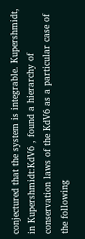conjectured that the system is integrable. Kupershmidt, in Kupershmidt:KdV6 , found a hierarchy of conservation laws of the KdV6 as a particular case of the following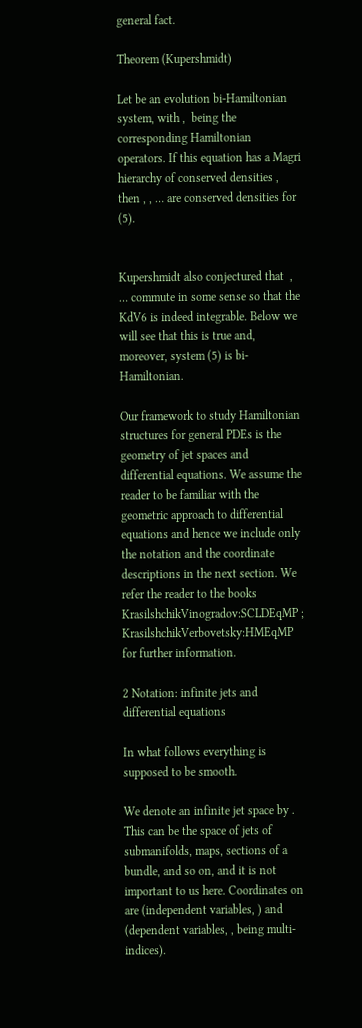general fact.

Theorem (Kupershmidt)

Let be an evolution bi-Hamiltonian system, with ,  being the corresponding Hamiltonian operators. If this equation has a Magri hierarchy of conserved densities , then , , … are conserved densities for (5).


Kupershmidt also conjectured that  , … commute in some sense so that the KdV6 is indeed integrable. Below we will see that this is true and, moreover, system (5) is bi-Hamiltonian.

Our framework to study Hamiltonian structures for general PDEs is the geometry of jet spaces and differential equations. We assume the reader to be familiar with the geometric approach to differential equations and hence we include only the notation and the coordinate descriptions in the next section. We refer the reader to the books KrasilshchikVinogradov:SCLDEqMP ; KrasilshchikVerbovetsky:HMEqMP for further information.

2 Notation: infinite jets and differential equations

In what follows everything is supposed to be smooth.

We denote an infinite jet space by . This can be the space of jets of submanifolds, maps, sections of a bundle, and so on, and it is not important to us here. Coordinates on  are (independent variables, ) and (dependent variables, , being multi-indices).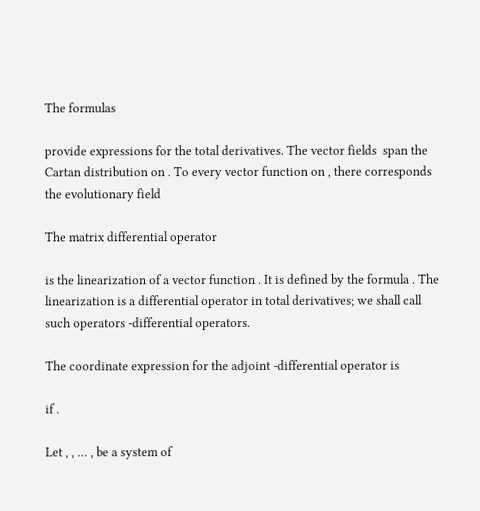The formulas

provide expressions for the total derivatives. The vector fields  span the Cartan distribution on . To every vector function on , there corresponds the evolutionary field

The matrix differential operator

is the linearization of a vector function . It is defined by the formula . The linearization is a differential operator in total derivatives; we shall call such operators -differential operators.

The coordinate expression for the adjoint -differential operator is

if .

Let , , … , be a system of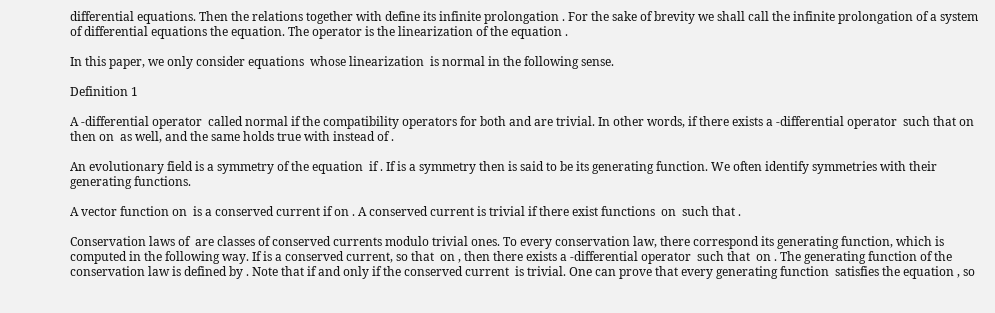differential equations. Then the relations together with define its infinite prolongation . For the sake of brevity we shall call the infinite prolongation of a system of differential equations the equation. The operator is the linearization of the equation .

In this paper, we only consider equations  whose linearization  is normal in the following sense.

Definition 1

A -differential operator  called normal if the compatibility operators for both and are trivial. In other words, if there exists a -differential operator  such that on  then on  as well, and the same holds true with instead of .

An evolutionary field is a symmetry of the equation  if . If is a symmetry then is said to be its generating function. We often identify symmetries with their generating functions.

A vector function on  is a conserved current if on . A conserved current is trivial if there exist functions  on  such that .

Conservation laws of  are classes of conserved currents modulo trivial ones. To every conservation law, there correspond its generating function, which is computed in the following way. If is a conserved current, so that  on , then there exists a -differential operator  such that  on . The generating function of the conservation law is defined by . Note that if and only if the conserved current  is trivial. One can prove that every generating function  satisfies the equation , so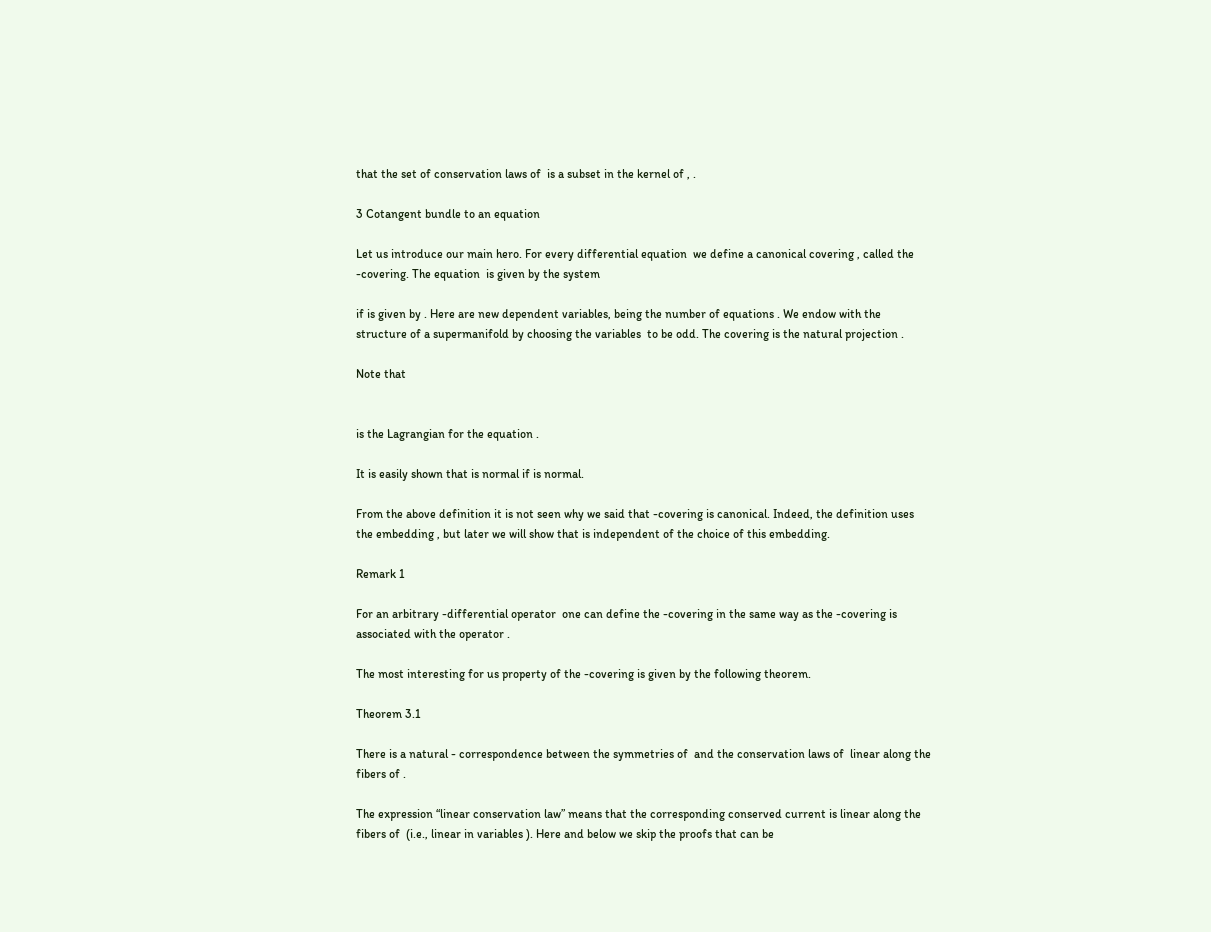that the set of conservation laws of  is a subset in the kernel of , .

3 Cotangent bundle to an equation

Let us introduce our main hero. For every differential equation  we define a canonical covering , called the -covering. The equation  is given by the system

if is given by . Here are new dependent variables, being the number of equations . We endow with the structure of a supermanifold by choosing the variables  to be odd. The covering is the natural projection .

Note that


is the Lagrangian for the equation .

It is easily shown that is normal if is normal.

From the above definition it is not seen why we said that -covering is canonical. Indeed, the definition uses the embedding , but later we will show that is independent of the choice of this embedding.

Remark 1

For an arbitrary -differential operator  one can define the -covering in the same way as the -covering is associated with the operator .

The most interesting for us property of the -covering is given by the following theorem.

Theorem 3.1

There is a natural - correspondence between the symmetries of  and the conservation laws of  linear along the fibers of .

The expression “linear conservation law” means that the corresponding conserved current is linear along the fibers of  (i.e., linear in variables ). Here and below we skip the proofs that can be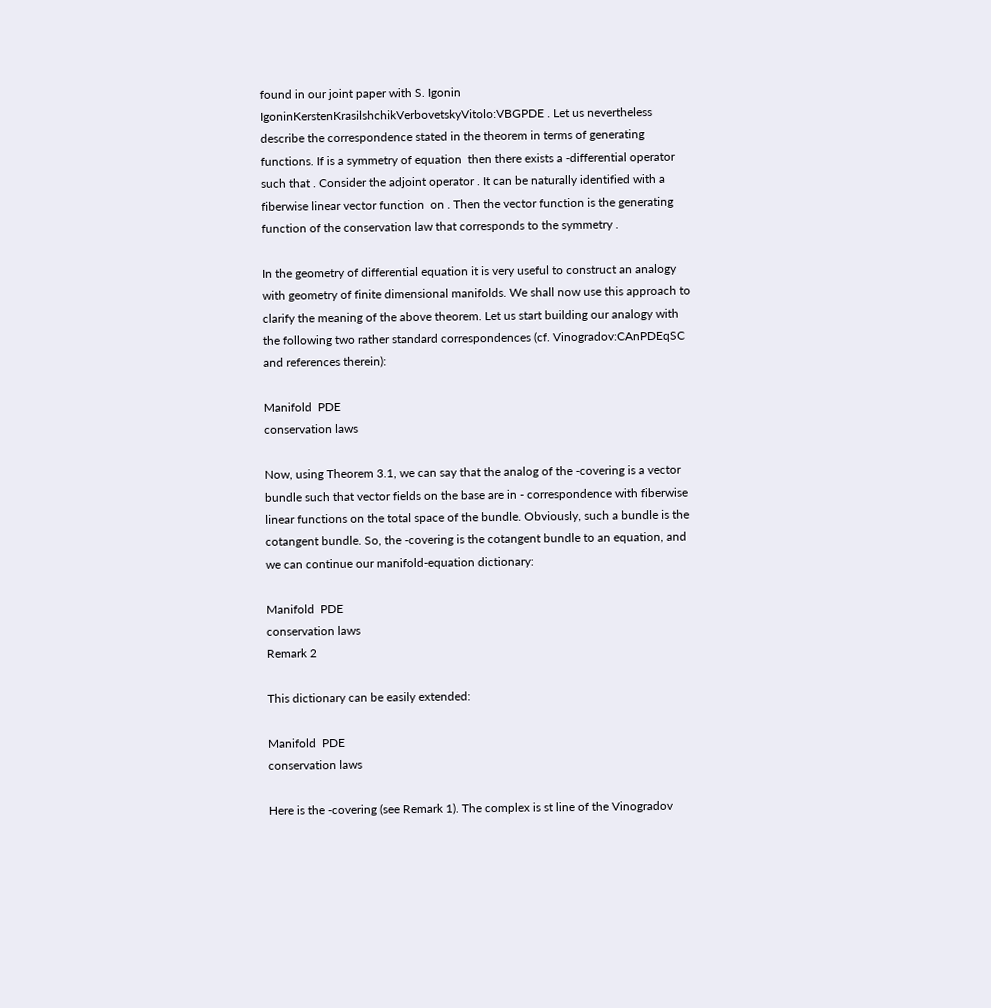found in our joint paper with S. Igonin IgoninKerstenKrasilshchikVerbovetskyVitolo:VBGPDE . Let us nevertheless describe the correspondence stated in the theorem in terms of generating functions. If is a symmetry of equation  then there exists a -differential operator  such that . Consider the adjoint operator . It can be naturally identified with a fiberwise linear vector function  on . Then the vector function is the generating function of the conservation law that corresponds to the symmetry .

In the geometry of differential equation it is very useful to construct an analogy with geometry of finite dimensional manifolds. We shall now use this approach to clarify the meaning of the above theorem. Let us start building our analogy with the following two rather standard correspondences (cf. Vinogradov:CAnPDEqSC and references therein):

Manifold  PDE
conservation laws

Now, using Theorem 3.1, we can say that the analog of the -covering is a vector bundle such that vector fields on the base are in - correspondence with fiberwise linear functions on the total space of the bundle. Obviously, such a bundle is the cotangent bundle. So, the -covering is the cotangent bundle to an equation, and we can continue our manifold-equation dictionary:

Manifold  PDE
conservation laws
Remark 2

This dictionary can be easily extended:

Manifold  PDE
conservation laws

Here is the -covering (see Remark 1). The complex is st line of the Vinogradov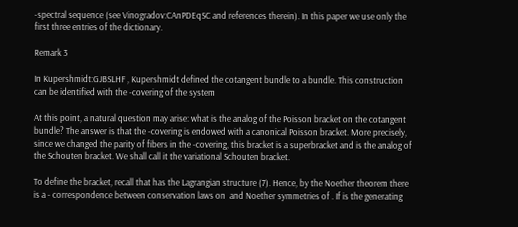-spectral sequence (see Vinogradov:CAnPDEqSC and references therein). In this paper we use only the first three entries of the dictionary.

Remark 3

In Kupershmidt:GJBSLHF , Kupershmidt defined the cotangent bundle to a bundle. This construction can be identified with the -covering of the system

At this point, a natural question may arise: what is the analog of the Poisson bracket on the cotangent bundle? The answer is that the -covering is endowed with a canonical Poisson bracket. More precisely, since we changed the parity of fibers in the -covering, this bracket is a superbracket and is the analog of the Schouten bracket. We shall call it the variational Schouten bracket.

To define the bracket, recall that has the Lagrangian structure (7). Hence, by the Noether theorem there is a - correspondence between conservation laws on  and Noether symmetries of . If is the generating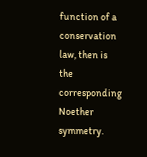function of a conservation law, then is the corresponding Noether symmetry.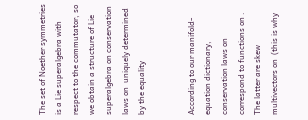The set of Noether symmetries is a Lie superalgebra with respect to the commutator, so we obtain a structure of Lie superalgebra on conservation laws on  uniquely determined by the equality


According to our manifold-equation dictionary, conservation laws on  correspond to functions on . The latter are skew multivectors on  (this is why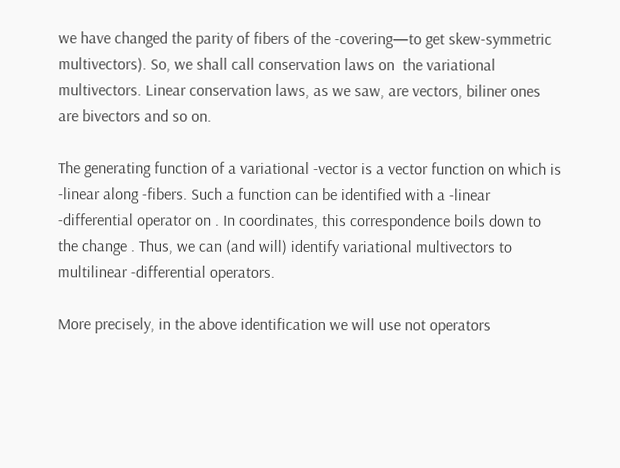we have changed the parity of fibers of the -covering—to get skew-symmetric multivectors). So, we shall call conservation laws on  the variational multivectors. Linear conservation laws, as we saw, are vectors, biliner ones are bivectors and so on.

The generating function of a variational -vector is a vector function on which is -linear along -fibers. Such a function can be identified with a -linear -differential operator on . In coordinates, this correspondence boils down to the change . Thus, we can (and will) identify variational multivectors to multilinear -differential operators.

More precisely, in the above identification we will use not operators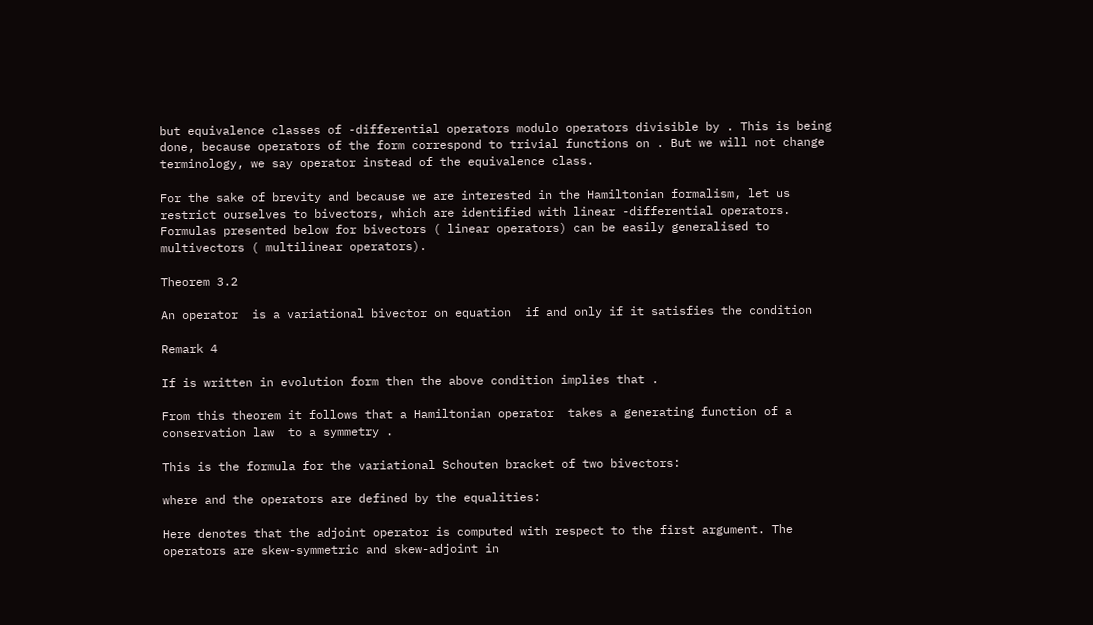but equivalence classes of -differential operators modulo operators divisible by . This is being done, because operators of the form correspond to trivial functions on . But we will not change terminology, we say operator instead of the equivalence class.

For the sake of brevity and because we are interested in the Hamiltonian formalism, let us restrict ourselves to bivectors, which are identified with linear -differential operators. Formulas presented below for bivectors ( linear operators) can be easily generalised to multivectors ( multilinear operators).

Theorem 3.2

An operator  is a variational bivector on equation  if and only if it satisfies the condition

Remark 4

If is written in evolution form then the above condition implies that .

From this theorem it follows that a Hamiltonian operator  takes a generating function of a conservation law  to a symmetry .

This is the formula for the variational Schouten bracket of two bivectors:

where and the operators are defined by the equalities:

Here denotes that the adjoint operator is computed with respect to the first argument. The operators are skew-symmetric and skew-adjoint in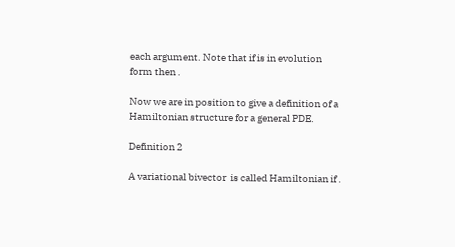each argument. Note that if is in evolution form then .

Now we are in position to give a definition of a Hamiltonian structure for a general PDE.

Definition 2

A variational bivector  is called Hamiltonian if .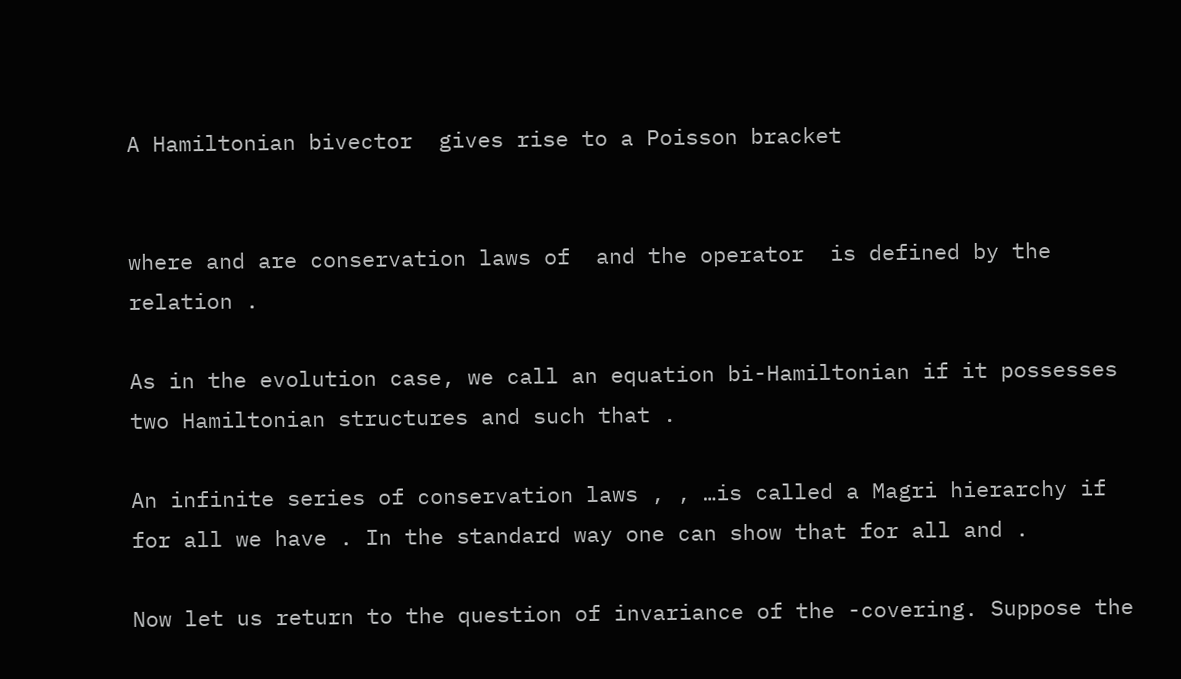A Hamiltonian bivector  gives rise to a Poisson bracket


where and are conservation laws of  and the operator  is defined by the relation .

As in the evolution case, we call an equation bi-Hamiltonian if it possesses two Hamiltonian structures and such that .

An infinite series of conservation laws , , …is called a Magri hierarchy if for all we have . In the standard way one can show that for all and .

Now let us return to the question of invariance of the -covering. Suppose the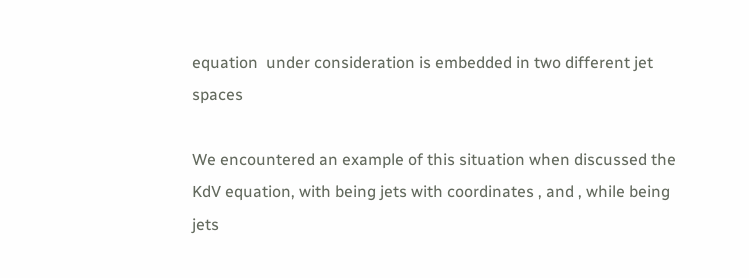equation  under consideration is embedded in two different jet spaces

We encountered an example of this situation when discussed the KdV equation, with being jets with coordinates , and , while being jets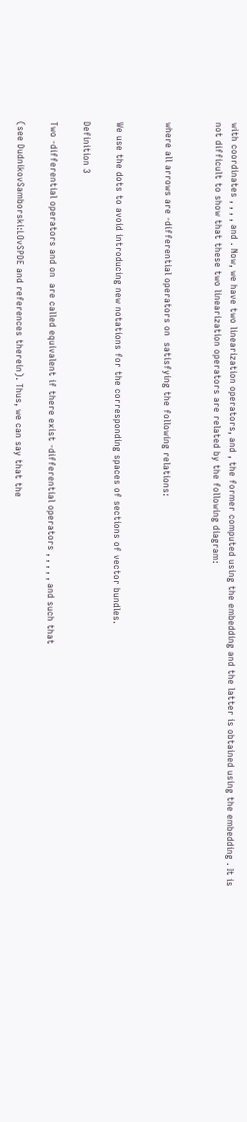with coordinates , , , , and . Now, we have two linearization operators, and , the former computed using the embedding and the latter is obtained using the embedding . It is not difficult to show that these two linearization operators are related by the following diagram:


where all arrows are -differential operators on  satisfying the following relations:


We use the dots to avoid introducing new notations for the corresponding spaces of sections of vector bundles.

Definition 3

Two -differential operators and on  are called equivalent if there exist -differential operators , , , , , and such that

(see DudnikovSamborski:LOvSPDE and references therein). Thus, we can say that the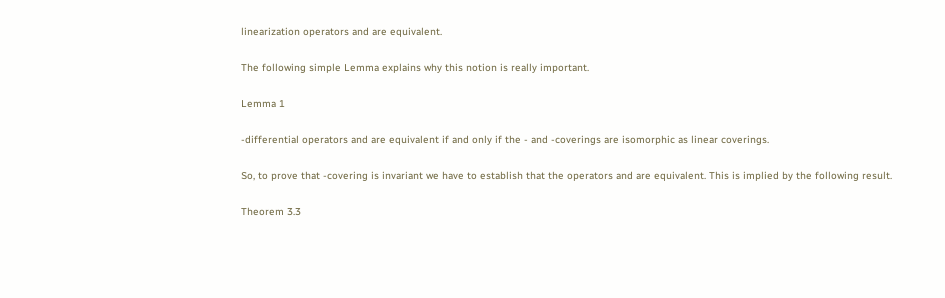linearization operators and are equivalent.

The following simple Lemma explains why this notion is really important.

Lemma 1

-differential operators and are equivalent if and only if the - and -coverings are isomorphic as linear coverings.

So, to prove that -covering is invariant we have to establish that the operators and are equivalent. This is implied by the following result.

Theorem 3.3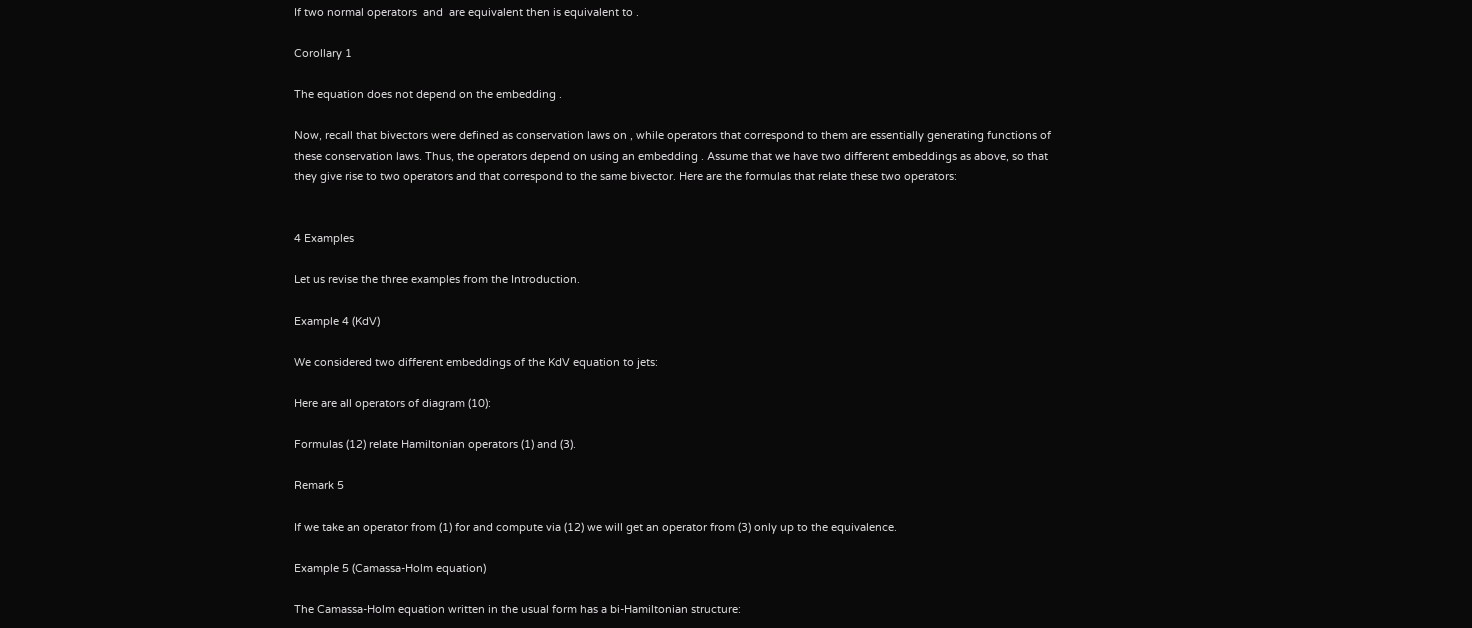If two normal operators  and  are equivalent then is equivalent to .

Corollary 1

The equation does not depend on the embedding .

Now, recall that bivectors were defined as conservation laws on , while operators that correspond to them are essentially generating functions of these conservation laws. Thus, the operators depend on using an embedding . Assume that we have two different embeddings as above, so that they give rise to two operators and that correspond to the same bivector. Here are the formulas that relate these two operators:


4 Examples

Let us revise the three examples from the Introduction.

Example 4 (KdV)

We considered two different embeddings of the KdV equation to jets:

Here are all operators of diagram (10):

Formulas (12) relate Hamiltonian operators (1) and (3).

Remark 5

If we take an operator from (1) for and compute via (12) we will get an operator from (3) only up to the equivalence.

Example 5 (Camassa-Holm equation)

The Camassa-Holm equation written in the usual form has a bi-Hamiltonian structure: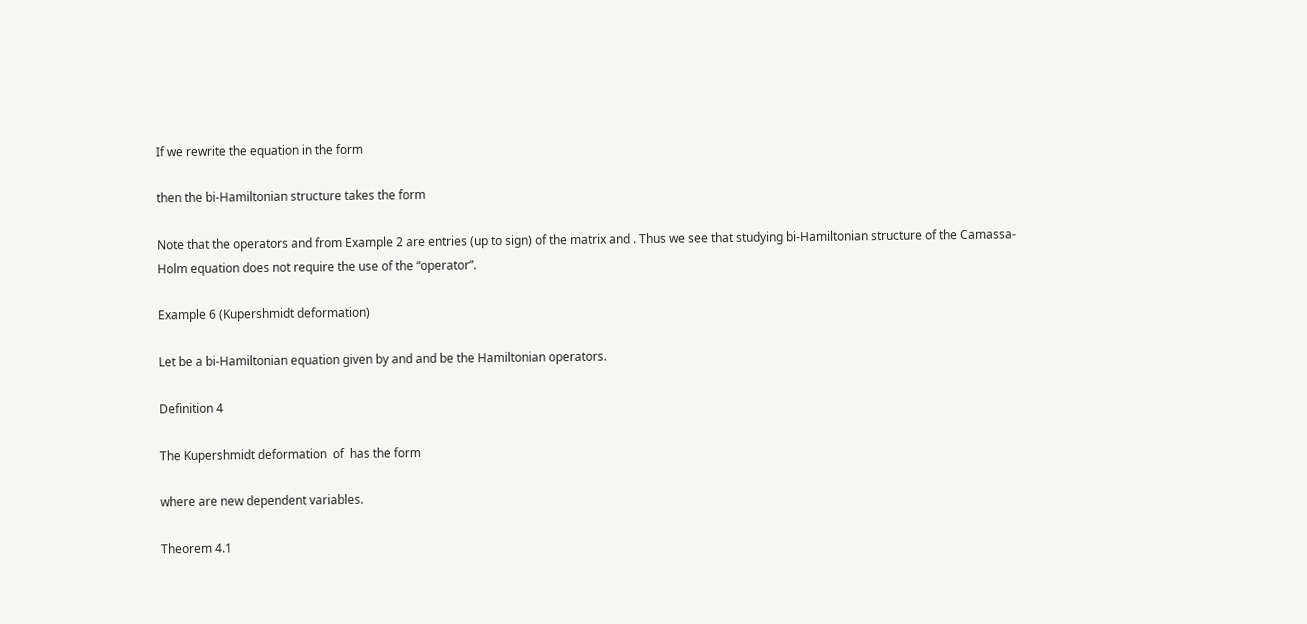If we rewrite the equation in the form

then the bi-Hamiltonian structure takes the form

Note that the operators and from Example 2 are entries (up to sign) of the matrix and . Thus we see that studying bi-Hamiltonian structure of the Camassa-Holm equation does not require the use of the “operator”.

Example 6 (Kupershmidt deformation)

Let be a bi-Hamiltonian equation given by and and be the Hamiltonian operators.

Definition 4

The Kupershmidt deformation  of  has the form

where are new dependent variables.

Theorem 4.1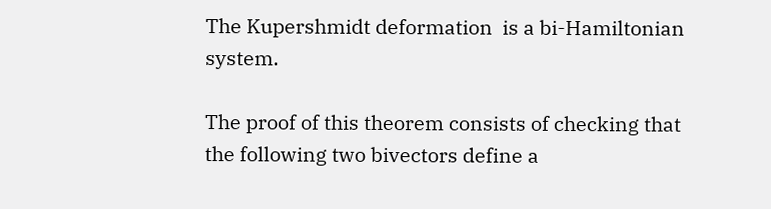The Kupershmidt deformation  is a bi-Hamiltonian system.

The proof of this theorem consists of checking that the following two bivectors define a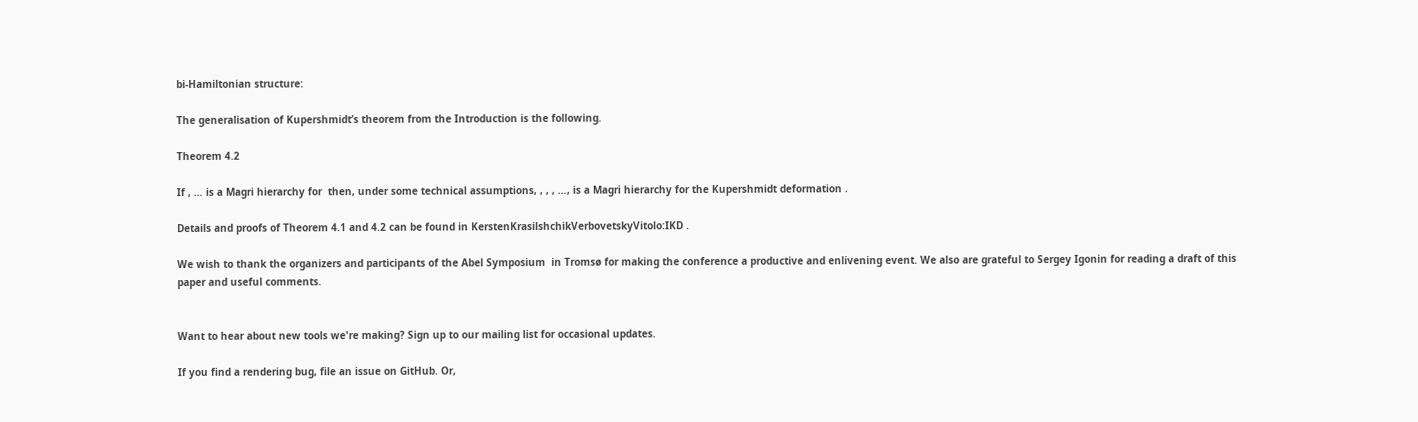bi-Hamiltonian structure:

The generalisation of Kupershmidt’s theorem from the Introduction is the following.

Theorem 4.2

If , … is a Magri hierarchy for  then, under some technical assumptions, , , , …, is a Magri hierarchy for the Kupershmidt deformation .

Details and proofs of Theorem 4.1 and 4.2 can be found in KerstenKrasilshchikVerbovetskyVitolo:IKD .

We wish to thank the organizers and participants of the Abel Symposium  in Tromsø for making the conference a productive and enlivening event. We also are grateful to Sergey Igonin for reading a draft of this paper and useful comments.


Want to hear about new tools we're making? Sign up to our mailing list for occasional updates.

If you find a rendering bug, file an issue on GitHub. Or,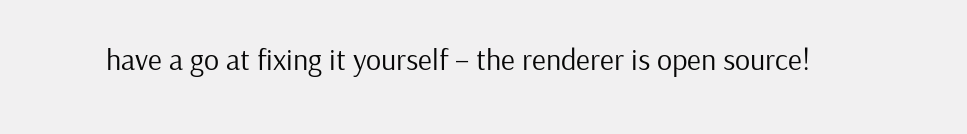have a go at fixing it yourself – the renderer is open source!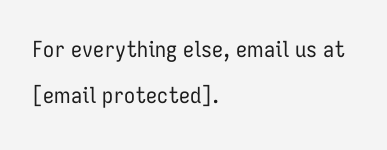For everything else, email us at [email protected].